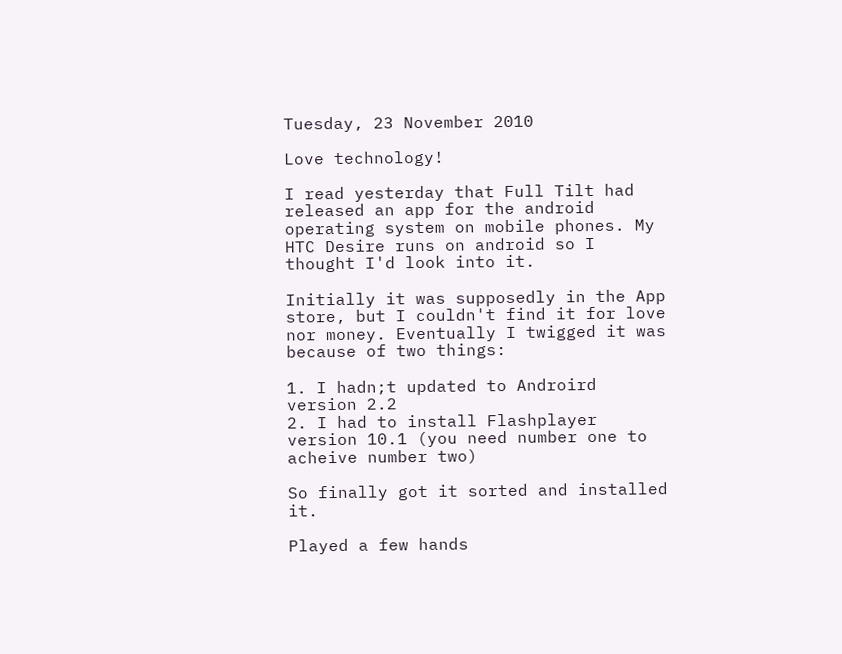Tuesday, 23 November 2010

Love technology!

I read yesterday that Full Tilt had released an app for the android operating system on mobile phones. My HTC Desire runs on android so I thought I'd look into it.

Initially it was supposedly in the App store, but I couldn't find it for love nor money. Eventually I twigged it was because of two things:

1. I hadn;t updated to Androird version 2.2
2. I had to install Flashplayer version 10.1 (you need number one to acheive number two)

So finally got it sorted and installed it.

Played a few hands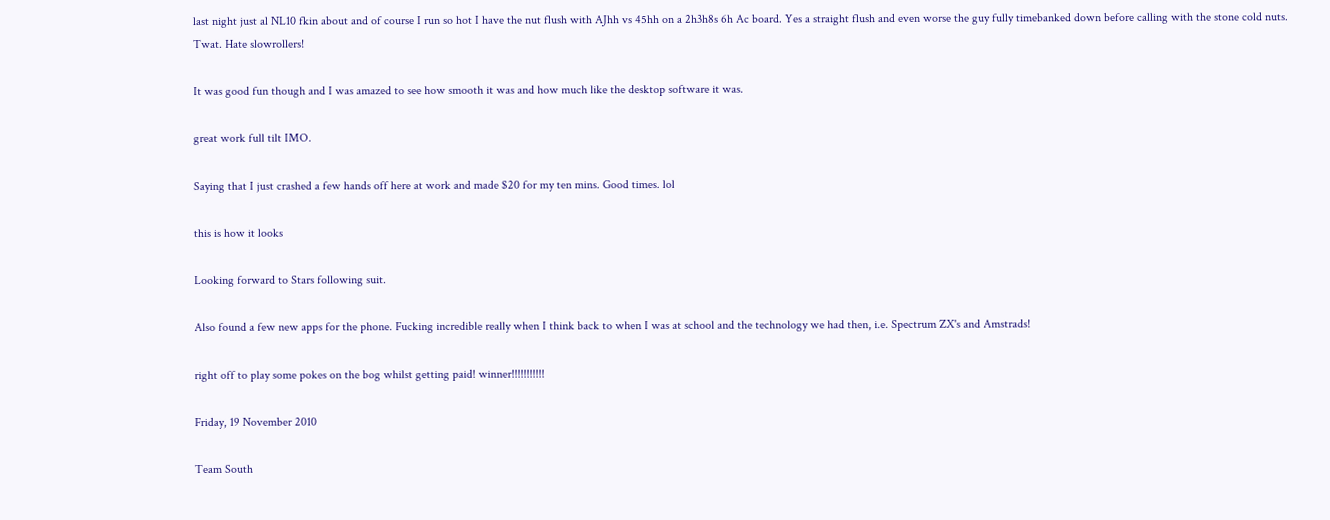last night just al NL10 fkin about and of course I run so hot I have the nut flush with AJhh vs 45hh on a 2h3h8s 6h Ac board. Yes a straight flush and even worse the guy fully timebanked down before calling with the stone cold nuts. Twat. Hate slowrollers!

It was good fun though and I was amazed to see how smooth it was and how much like the desktop software it was.

great work full tilt IMO.

Saying that I just crashed a few hands off here at work and made $20 for my ten mins. Good times. lol

this is how it looks

Looking forward to Stars following suit.

Also found a few new apps for the phone. Fucking incredible really when I think back to when I was at school and the technology we had then, i.e. Spectrum ZX's and Amstrads!

right off to play some pokes on the bog whilst getting paid! winner!!!!!!!!!!!

Friday, 19 November 2010

Team South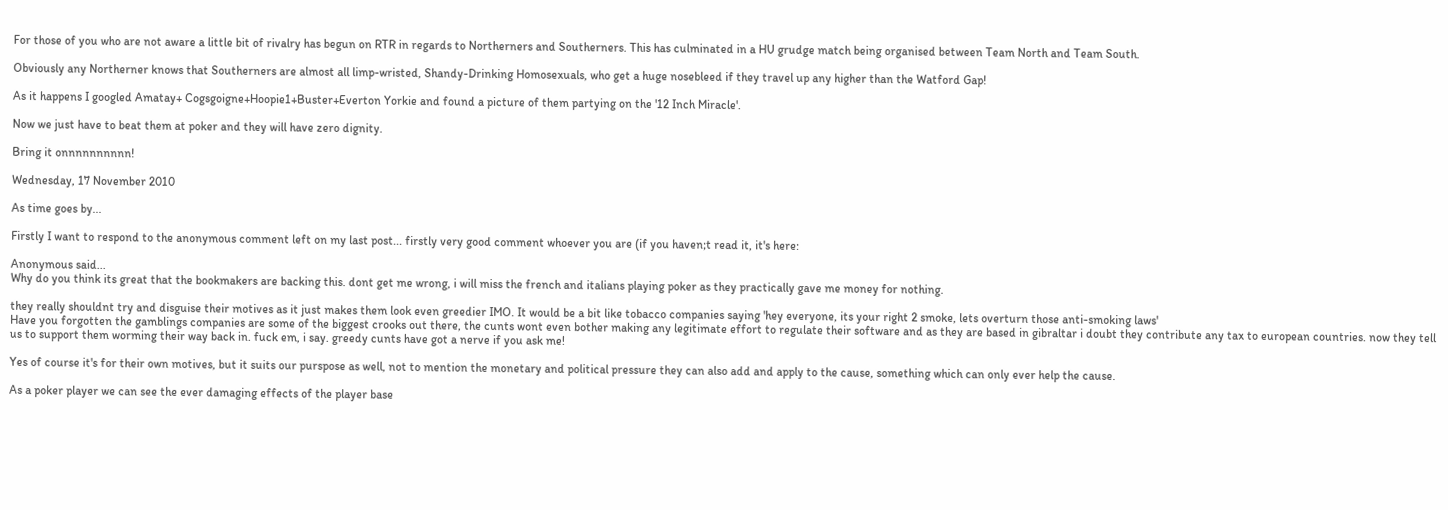For those of you who are not aware a little bit of rivalry has begun on RTR in regards to Northerners and Southerners. This has culminated in a HU grudge match being organised between Team North and Team South.

Obviously any Northerner knows that Southerners are almost all limp-wristed, Shandy-Drinking Homosexuals, who get a huge nosebleed if they travel up any higher than the Watford Gap!

As it happens I googled Amatay+ Cogsgoigne+Hoopie1+Buster+Everton Yorkie and found a picture of them partying on the '12 Inch Miracle'.

Now we just have to beat them at poker and they will have zero dignity.

Bring it onnnnnnnnnn!

Wednesday, 17 November 2010

As time goes by...

Firstly I want to respond to the anonymous comment left on my last post... firstly very good comment whoever you are (if you haven;t read it, it's here:

Anonymous said...
Why do you think its great that the bookmakers are backing this. dont get me wrong, i will miss the french and italians playing poker as they practically gave me money for nothing.

they really shouldnt try and disguise their motives as it just makes them look even greedier IMO. It would be a bit like tobacco companies saying 'hey everyone, its your right 2 smoke, lets overturn those anti-smoking laws'
Have you forgotten the gamblings companies are some of the biggest crooks out there, the cunts wont even bother making any legitimate effort to regulate their software and as they are based in gibraltar i doubt they contribute any tax to european countries. now they tell us to support them worming their way back in. fuck em, i say. greedy cunts have got a nerve if you ask me!

Yes of course it's for their own motives, but it suits our purspose as well, not to mention the monetary and political pressure they can also add and apply to the cause, something which can only ever help the cause.

As a poker player we can see the ever damaging effects of the player base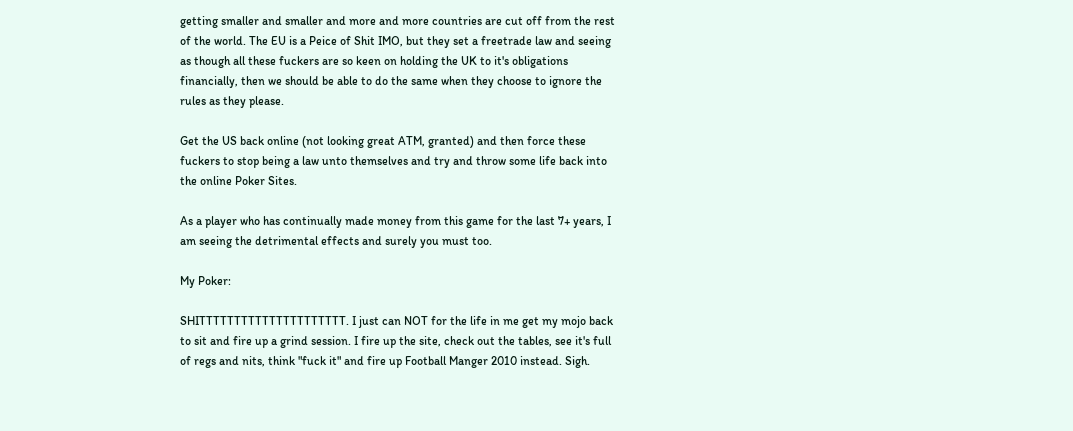getting smaller and smaller and more and more countries are cut off from the rest of the world. The EU is a Peice of Shit IMO, but they set a freetrade law and seeing as though all these fuckers are so keen on holding the UK to it's obligations financially, then we should be able to do the same when they choose to ignore the rules as they please.

Get the US back online (not looking great ATM, granted) and then force these fuckers to stop being a law unto themselves and try and throw some life back into the online Poker Sites.

As a player who has continually made money from this game for the last 7+ years, I am seeing the detrimental effects and surely you must too.

My Poker:

SHITTTTTTTTTTTTTTTTTTTTT. I just can NOT for the life in me get my mojo back to sit and fire up a grind session. I fire up the site, check out the tables, see it's full of regs and nits, think "fuck it" and fire up Football Manger 2010 instead. Sigh.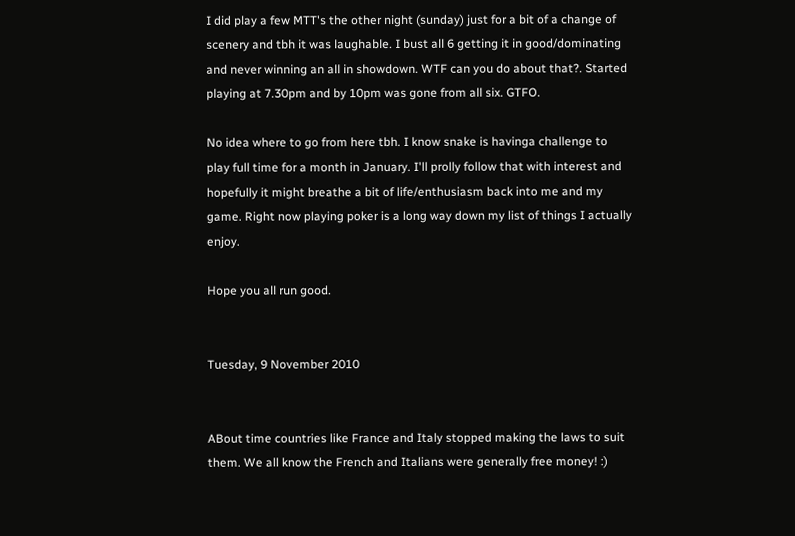I did play a few MTT's the other night (sunday) just for a bit of a change of scenery and tbh it was laughable. I bust all 6 getting it in good/dominating and never winning an all in showdown. WTF can you do about that?. Started playing at 7.30pm and by 10pm was gone from all six. GTFO.

No idea where to go from here tbh. I know snake is havinga challenge to play full time for a month in January. I'll prolly follow that with interest and hopefully it might breathe a bit of life/enthusiasm back into me and my game. Right now playing poker is a long way down my list of things I actually enjoy.

Hope you all run good.


Tuesday, 9 November 2010


ABout time countries like France and Italy stopped making the laws to suit them. We all know the French and Italians were generally free money! :)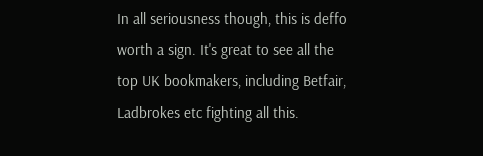In all seriousness though, this is deffo worth a sign. It's great to see all the top UK bookmakers, including Betfair, Ladbrokes etc fighting all this.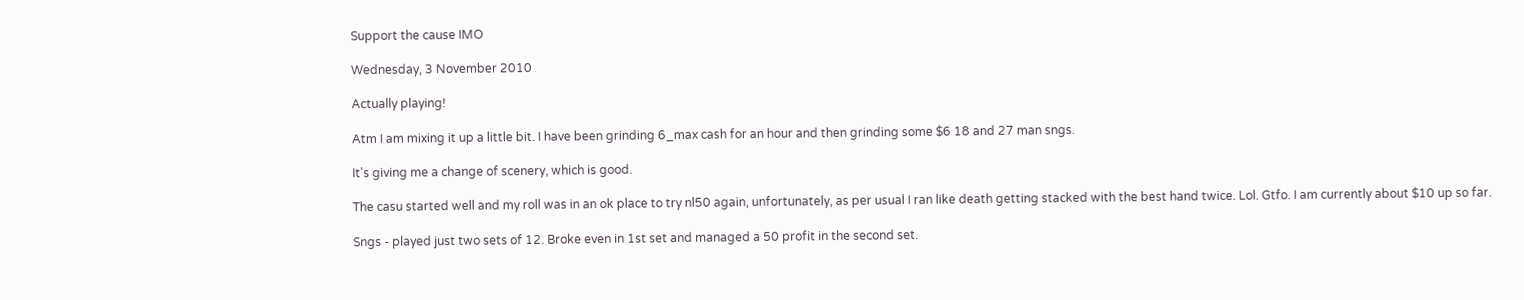Support the cause IMO

Wednesday, 3 November 2010

Actually playing!

Atm I am mixing it up a little bit. I have been grinding 6_max cash for an hour and then grinding some $6 18 and 27 man sngs.

It's giving me a change of scenery, which is good.

The casu started well and my roll was in an ok place to try nl50 again, unfortunately, as per usual I ran like death getting stacked with the best hand twice. Lol. Gtfo. I am currently about $10 up so far.

Sngs - played just two sets of 12. Broke even in 1st set and managed a 50 profit in the second set.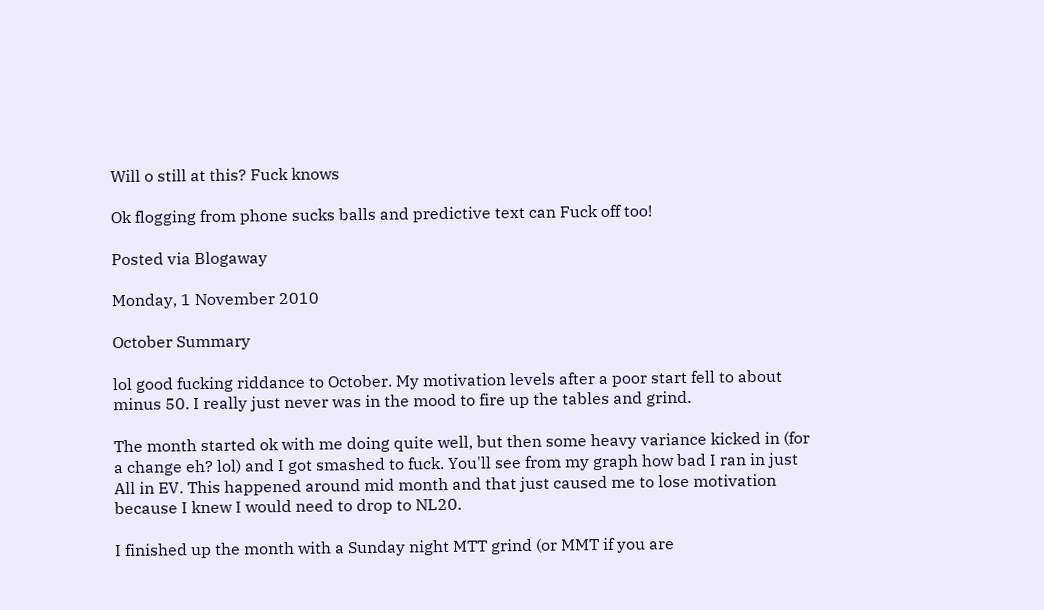Will o still at this? Fuck knows

Ok flogging from phone sucks balls and predictive text can Fuck off too!

Posted via Blogaway

Monday, 1 November 2010

October Summary

lol good fucking riddance to October. My motivation levels after a poor start fell to about minus 50. I really just never was in the mood to fire up the tables and grind.

The month started ok with me doing quite well, but then some heavy variance kicked in (for a change eh? lol) and I got smashed to fuck. You'll see from my graph how bad I ran in just All in EV. This happened around mid month and that just caused me to lose motivation because I knew I would need to drop to NL20.

I finished up the month with a Sunday night MTT grind (or MMT if you are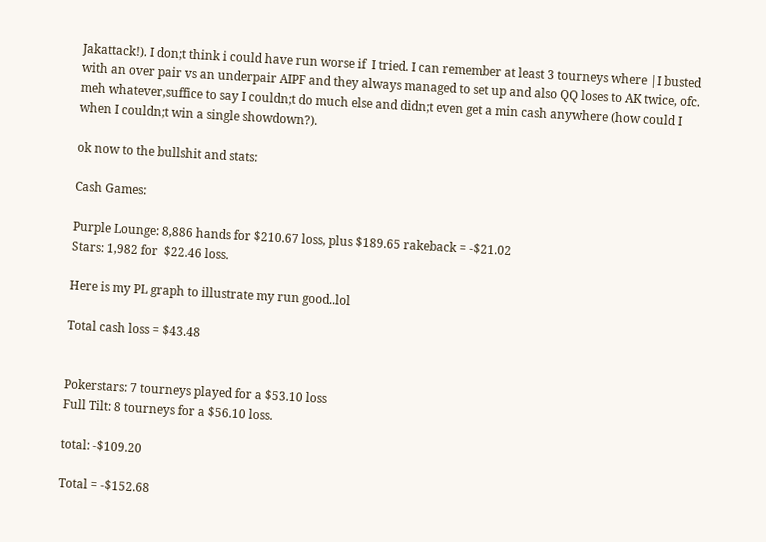Jakattack!). I don;t think i could have run worse if  I tried. I can remember at least 3 tourneys where |I busted with an over pair vs an underpair AIPF and they always managed to set up and also QQ loses to AK twice, ofc. meh whatever,suffice to say I couldn;t do much else and didn;t even get a min cash anywhere (how could I when I couldn;t win a single showdown?).

ok now to the bullshit and stats:

Cash Games:

Purple Lounge: 8,886 hands for $210.67 loss, plus $189.65 rakeback = -$21.02
Stars: 1,982 for  $22.46 loss.

Here is my PL graph to illustrate my run good..lol

Total cash loss = $43.48


Pokerstars: 7 tourneys played for a $53.10 loss
Full Tilt: 8 tourneys for a $56.10 loss.

total: -$109.20

Total = -$152.68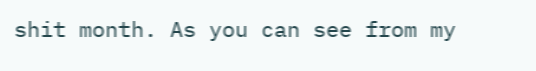shit month. As you can see from my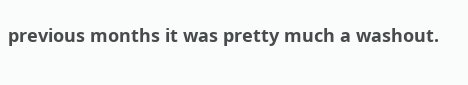previous months it was pretty much a washout.